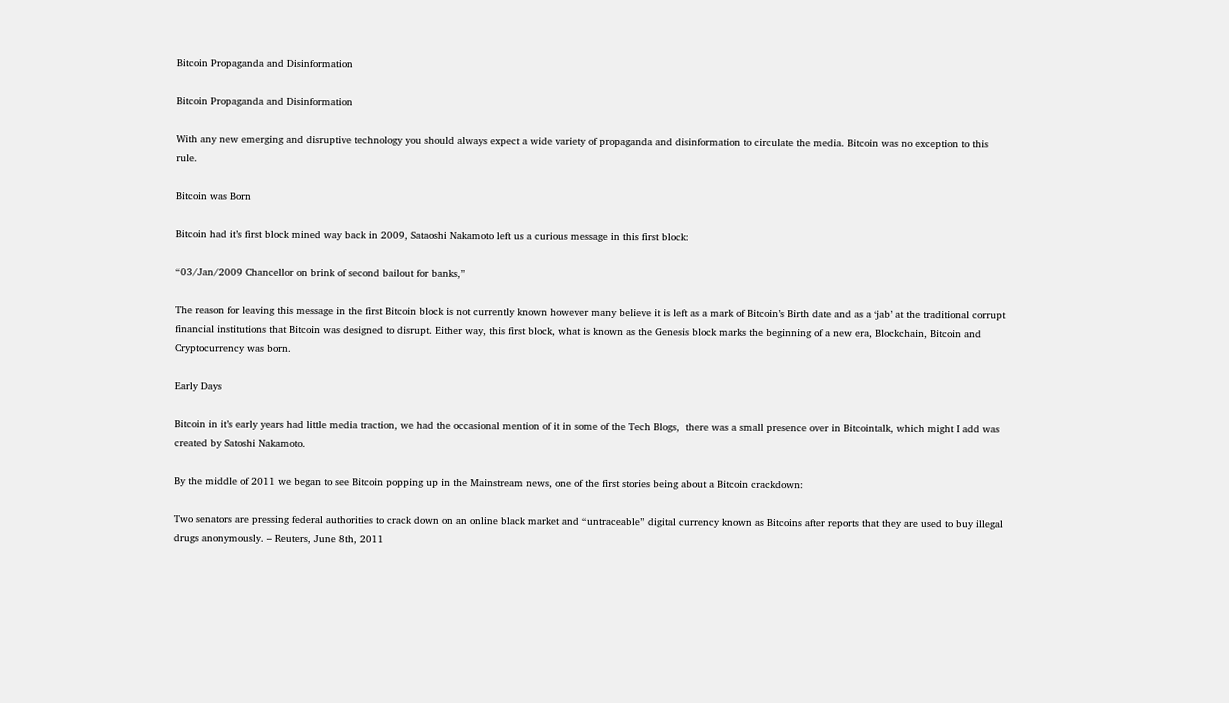Bitcoin Propaganda and Disinformation

Bitcoin Propaganda and Disinformation

With any new emerging and disruptive technology you should always expect a wide variety of propaganda and disinformation to circulate the media. Bitcoin was no exception to this rule.

Bitcoin was Born

Bitcoin had it’s first block mined way back in 2009, Sataoshi Nakamoto left us a curious message in this first block:

“03/Jan/2009 Chancellor on brink of second bailout for banks,”

The reason for leaving this message in the first Bitcoin block is not currently known however many believe it is left as a mark of Bitcoin’s Birth date and as a ‘jab’ at the traditional corrupt financial institutions that Bitcoin was designed to disrupt. Either way, this first block, what is known as the Genesis block marks the beginning of a new era, Blockchain, Bitcoin and Cryptocurrency was born.

Early Days

Bitcoin in it’s early years had little media traction, we had the occasional mention of it in some of the Tech Blogs,  there was a small presence over in Bitcointalk, which might I add was created by Satoshi Nakamoto.

By the middle of 2011 we began to see Bitcoin popping up in the Mainstream news, one of the first stories being about a Bitcoin crackdown:

Two senators are pressing federal authorities to crack down on an online black market and “untraceable” digital currency known as Bitcoins after reports that they are used to buy illegal drugs anonymously. – Reuters, June 8th, 2011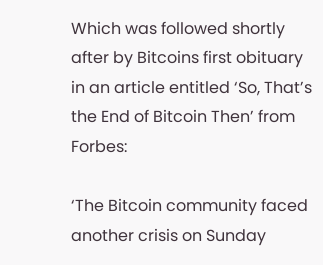Which was followed shortly after by Bitcoins first obituary in an article entitled ‘So, That’s the End of Bitcoin Then’ from Forbes:

‘The Bitcoin community faced another crisis on Sunday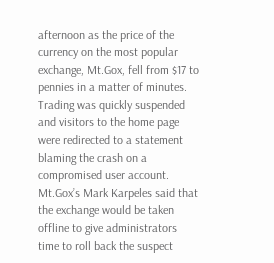afternoon as the price of the currency on the most popular exchange, Mt.Gox, fell from $17 to pennies in a matter of minutes. Trading was quickly suspended and visitors to the home page were redirected to a statement blaming the crash on a compromised user account. Mt.Gox’s Mark Karpeles said that the exchange would be taken offline to give administrators time to roll back the suspect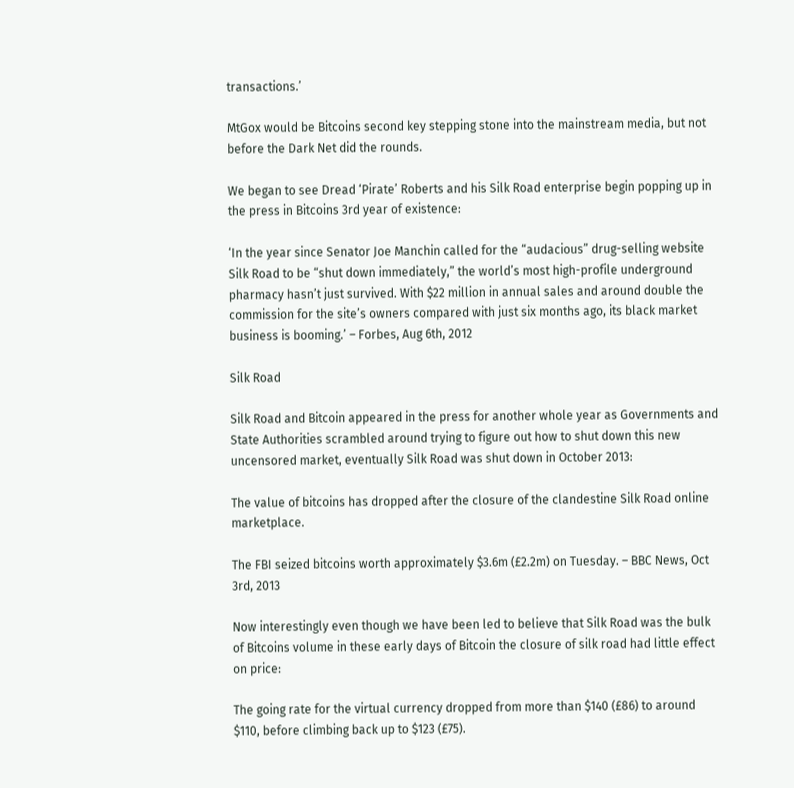transactions.’

MtGox would be Bitcoins second key stepping stone into the mainstream media, but not before the Dark Net did the rounds.

We began to see Dread ‘Pirate’ Roberts and his Silk Road enterprise begin popping up in the press in Bitcoins 3rd year of existence:

‘In the year since Senator Joe Manchin called for the “audacious” drug-selling website Silk Road to be “shut down immediately,” the world’s most high-profile underground pharmacy hasn’t just survived. With $22 million in annual sales and around double the commission for the site’s owners compared with just six months ago, its black market business is booming.’ – Forbes, Aug 6th, 2012

Silk Road

Silk Road and Bitcoin appeared in the press for another whole year as Governments and State Authorities scrambled around trying to figure out how to shut down this new uncensored market, eventually Silk Road was shut down in October 2013:

The value of bitcoins has dropped after the closure of the clandestine Silk Road online marketplace.

The FBI seized bitcoins worth approximately $3.6m (£2.2m) on Tuesday. – BBC News, Oct 3rd, 2013

Now interestingly even though we have been led to believe that Silk Road was the bulk of Bitcoins volume in these early days of Bitcoin the closure of silk road had little effect on price:

The going rate for the virtual currency dropped from more than $140 (£86) to around $110, before climbing back up to $123 (£75).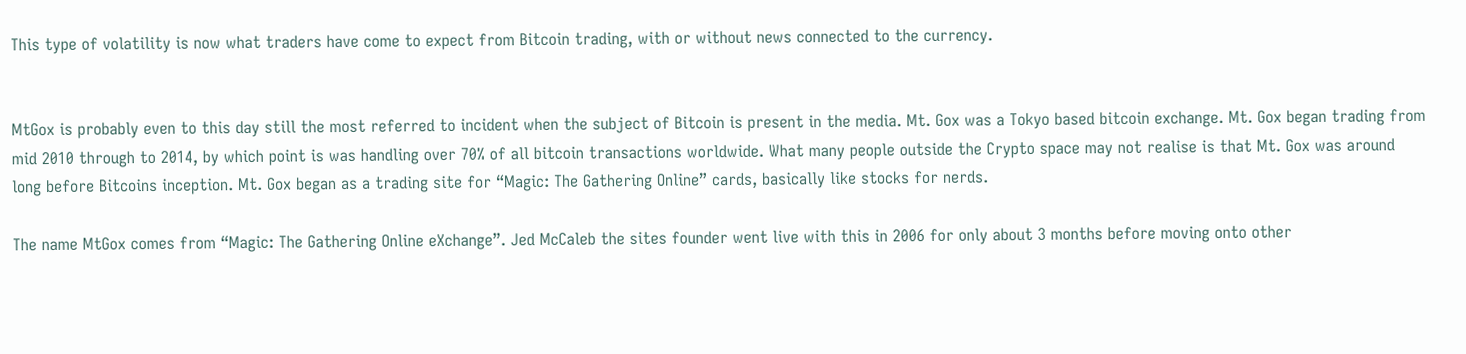This type of volatility is now what traders have come to expect from Bitcoin trading, with or without news connected to the currency.


MtGox is probably even to this day still the most referred to incident when the subject of Bitcoin is present in the media. Mt. Gox was a Tokyo based bitcoin exchange. Mt. Gox began trading from mid 2010 through to 2014, by which point is was handling over 70% of all bitcoin transactions worldwide. What many people outside the Crypto space may not realise is that Mt. Gox was around long before Bitcoins inception. Mt. Gox began as a trading site for “Magic: The Gathering Online” cards, basically like stocks for nerds.

The name MtGox comes from “Magic: The Gathering Online eXchange”. Jed McCaleb the sites founder went live with this in 2006 for only about 3 months before moving onto other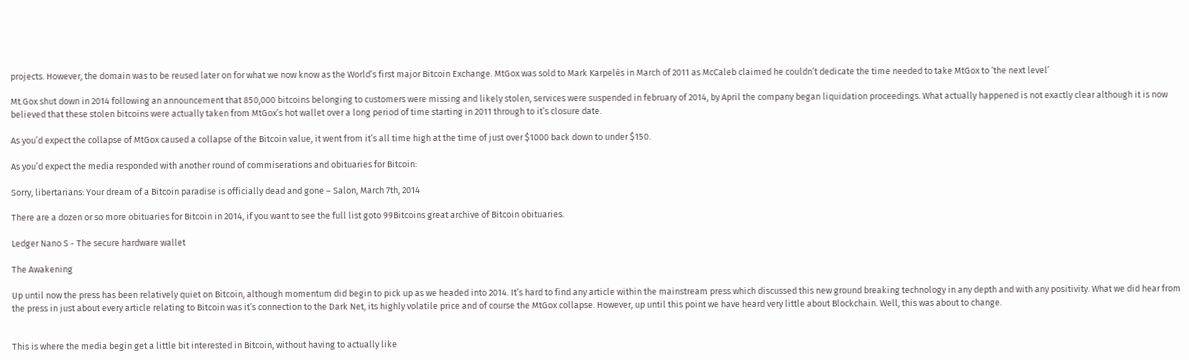projects. However, the domain was to be reused later on for what we now know as the World’s first major Bitcoin Exchange. MtGox was sold to Mark Karpelès in March of 2011 as McCaleb claimed he couldn’t dedicate the time needed to take MtGox to ‘the next level’

Mt.Gox shut down in 2014 following an announcement that 850,000 bitcoins belonging to customers were missing and likely stolen, services were suspended in february of 2014, by April the company began liquidation proceedings. What actually happened is not exactly clear although it is now believed that these stolen bitcoins were actually taken from MtGox’s hot wallet over a long period of time starting in 2011 through to it’s closure date.

As you’d expect the collapse of MtGox caused a collapse of the Bitcoin value, it went from it’s all time high at the time of just over $1000 back down to under $150.

As you’d expect the media responded with another round of commiserations and obituaries for Bitcoin:

Sorry, libertarians: Your dream of a Bitcoin paradise is officially dead and gone – Salon, March 7th, 2014

There are a dozen or so more obituaries for Bitcoin in 2014, if you want to see the full list goto 99Bitcoins great archive of Bitcoin obituaries.

Ledger Nano S - The secure hardware wallet

The Awakening

Up until now the press has been relatively quiet on Bitcoin, although momentum did begin to pick up as we headed into 2014. It’s hard to find any article within the mainstream press which discussed this new ground breaking technology in any depth and with any positivity. What we did hear from the press in just about every article relating to Bitcoin was it’s connection to the Dark Net, its highly volatile price and of course the MtGox collapse. However, up until this point we have heard very little about Blockchain. Well, this was about to change.


This is where the media begin get a little bit interested in Bitcoin, without having to actually like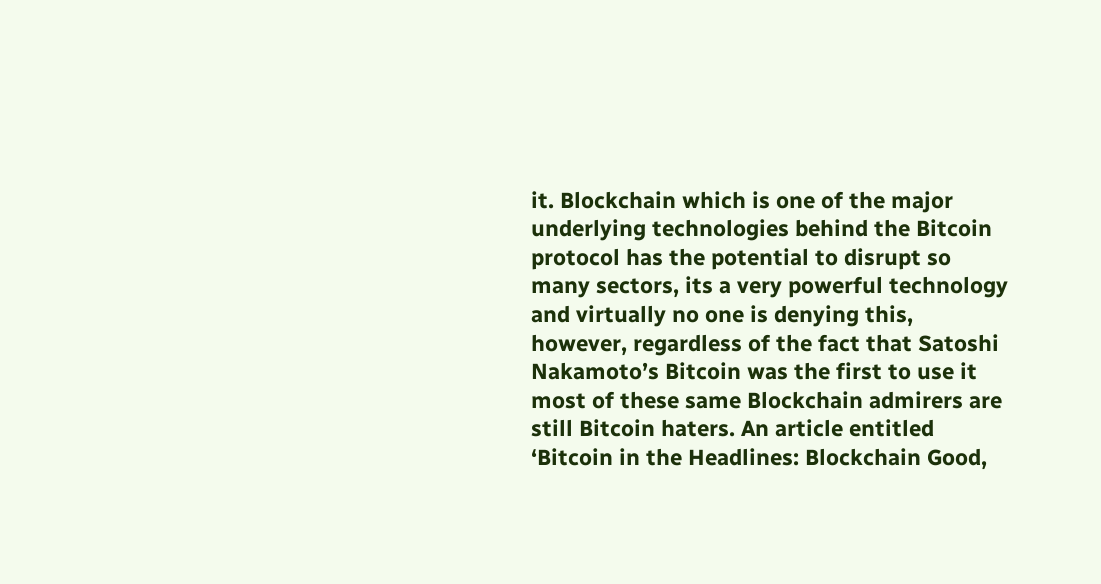it. Blockchain which is one of the major underlying technologies behind the Bitcoin protocol has the potential to disrupt so many sectors, its a very powerful technology and virtually no one is denying this, however, regardless of the fact that Satoshi Nakamoto’s Bitcoin was the first to use it most of these same Blockchain admirers are still Bitcoin haters. An article entitled ‘Bitcoin in the Headlines: Blockchain Good,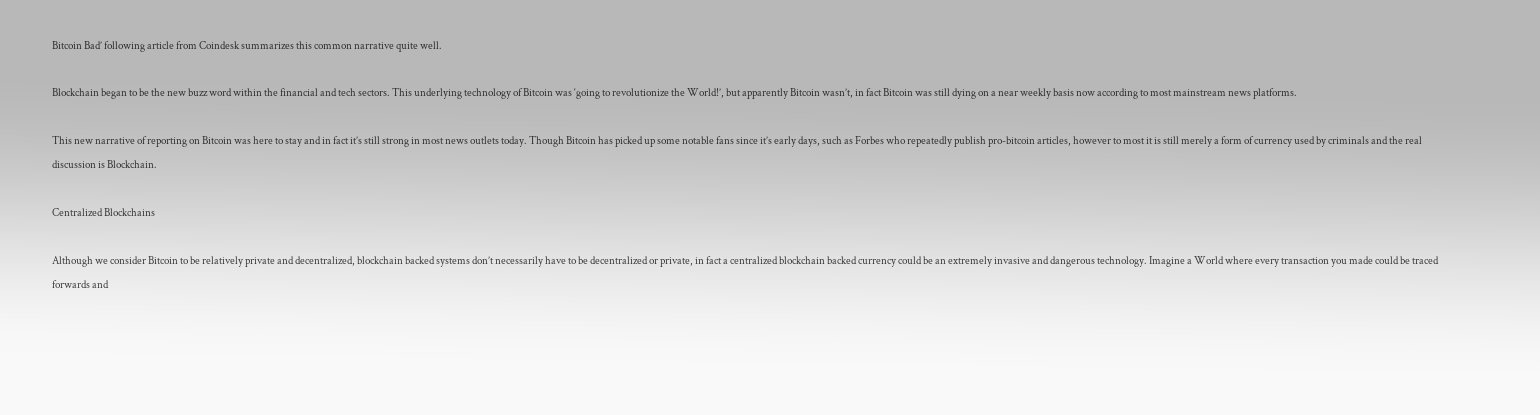Bitcoin Bad’ following article from Coindesk summarizes this common narrative quite well.

Blockchain began to be the new buzz word within the financial and tech sectors. This underlying technology of Bitcoin was ‘going to revolutionize the World!’, but apparently Bitcoin wasn’t, in fact Bitcoin was still dying on a near weekly basis now according to most mainstream news platforms.

This new narrative of reporting on Bitcoin was here to stay and in fact it’s still strong in most news outlets today. Though Bitcoin has picked up some notable fans since it’s early days, such as Forbes who repeatedly publish pro-bitcoin articles, however to most it is still merely a form of currency used by criminals and the real discussion is Blockchain.

Centralized Blockchains

Although we consider Bitcoin to be relatively private and decentralized, blockchain backed systems don’t necessarily have to be decentralized or private, in fact a centralized blockchain backed currency could be an extremely invasive and dangerous technology. Imagine a World where every transaction you made could be traced forwards and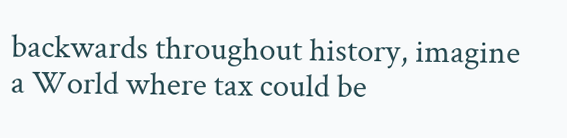backwards throughout history, imagine a World where tax could be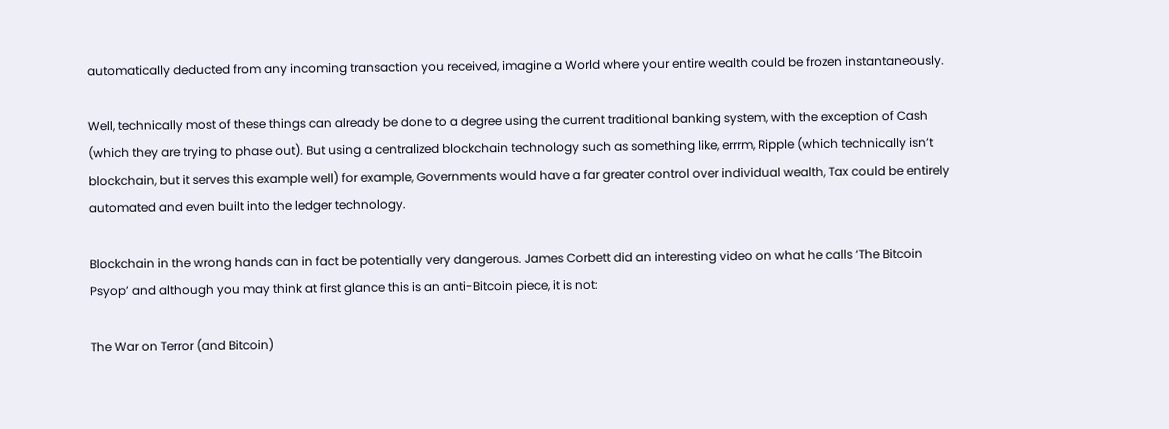automatically deducted from any incoming transaction you received, imagine a World where your entire wealth could be frozen instantaneously.

Well, technically most of these things can already be done to a degree using the current traditional banking system, with the exception of Cash (which they are trying to phase out). But using a centralized blockchain technology such as something like, errrm, Ripple (which technically isn’t blockchain, but it serves this example well) for example, Governments would have a far greater control over individual wealth, Tax could be entirely automated and even built into the ledger technology.

Blockchain in the wrong hands can in fact be potentially very dangerous. James Corbett did an interesting video on what he calls ‘The Bitcoin Psyop’ and although you may think at first glance this is an anti-Bitcoin piece, it is not:

The War on Terror (and Bitcoin)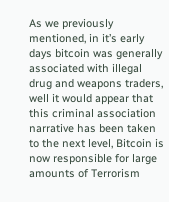As we previously mentioned, in it’s early days bitcoin was generally associated with illegal drug and weapons traders, well it would appear that this criminal association narrative has been taken to the next level, Bitcoin is now responsible for large amounts of Terrorism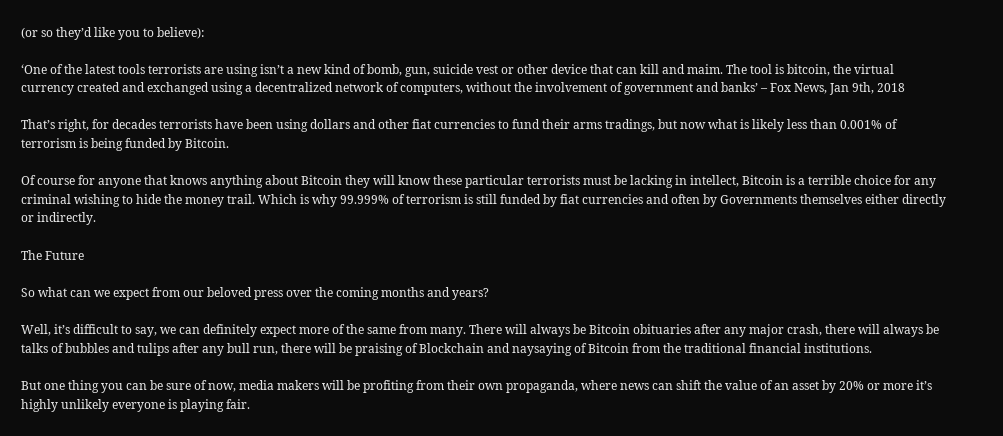(or so they’d like you to believe):

‘One of the latest tools terrorists are using isn’t a new kind of bomb, gun, suicide vest or other device that can kill and maim. The tool is bitcoin, the virtual currency created and exchanged using a decentralized network of computers, without the involvement of government and banks’ – Fox News, Jan 9th, 2018

That’s right, for decades terrorists have been using dollars and other fiat currencies to fund their arms tradings, but now what is likely less than 0.001% of terrorism is being funded by Bitcoin.

Of course for anyone that knows anything about Bitcoin they will know these particular terrorists must be lacking in intellect, Bitcoin is a terrible choice for any criminal wishing to hide the money trail. Which is why 99.999% of terrorism is still funded by fiat currencies and often by Governments themselves either directly or indirectly.

The Future

So what can we expect from our beloved press over the coming months and years?

Well, it’s difficult to say, we can definitely expect more of the same from many. There will always be Bitcoin obituaries after any major crash, there will always be talks of bubbles and tulips after any bull run, there will be praising of Blockchain and naysaying of Bitcoin from the traditional financial institutions.

But one thing you can be sure of now, media makers will be profiting from their own propaganda, where news can shift the value of an asset by 20% or more it’s highly unlikely everyone is playing fair.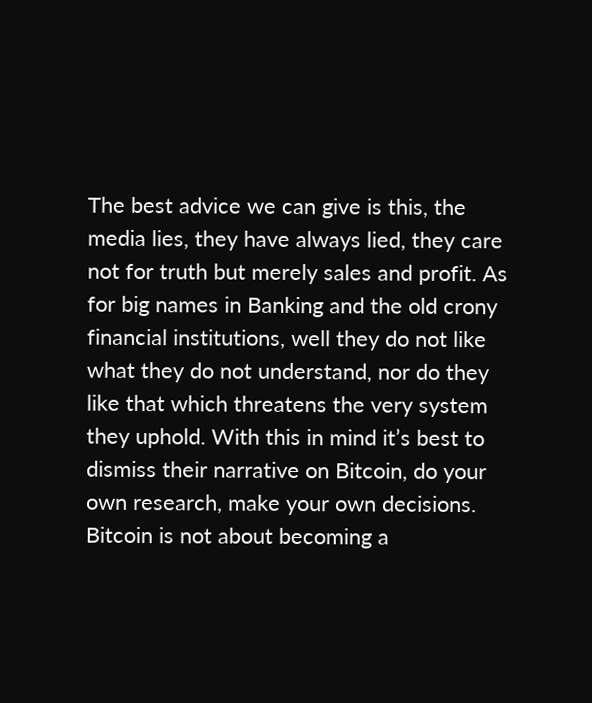The best advice we can give is this, the media lies, they have always lied, they care not for truth but merely sales and profit. As for big names in Banking and the old crony financial institutions, well they do not like what they do not understand, nor do they like that which threatens the very system they uphold. With this in mind it’s best to dismiss their narrative on Bitcoin, do your own research, make your own decisions. Bitcoin is not about becoming a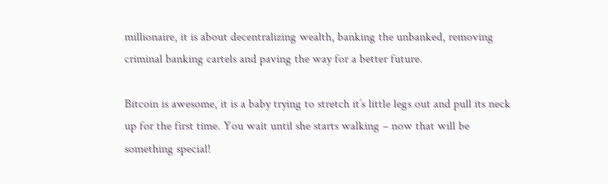millionaire, it is about decentralizing wealth, banking the unbanked, removing criminal banking cartels and paving the way for a better future.

Bitcoin is awesome, it is a baby trying to stretch it’s little legs out and pull its neck up for the first time. You wait until she starts walking – now that will be something special!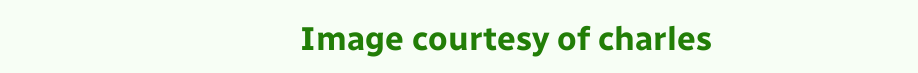Image courtesy of charles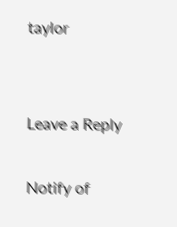taylor


Leave a Reply

Notify of